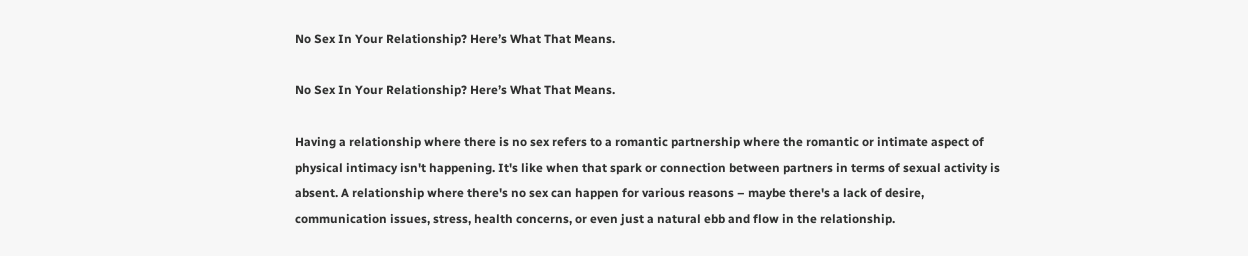No Sex In Your Relationship? Here’s What That Means.

No Sex In Your Relationship? Here’s What That Means.

Having a relationship where there is no sex refers to a romantic partnership where the romantic or intimate aspect of physical intimacy isn't happening. It's like when that spark or connection between partners in terms of sexual activity is absent. A relationship where there's no sex can happen for various reasons – maybe there's a lack of desire, communication issues, stress, health concerns, or even just a natural ebb and flow in the relationship.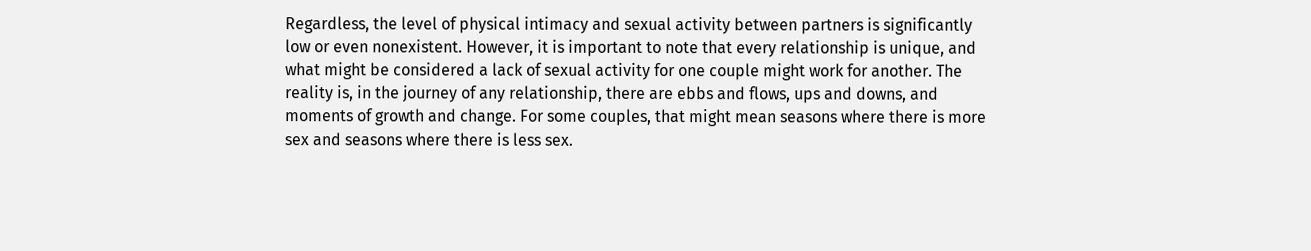Regardless, the level of physical intimacy and sexual activity between partners is significantly low or even nonexistent. However, it is important to note that every relationship is unique, and what might be considered a lack of sexual activity for one couple might work for another. The reality is, in the journey of any relationship, there are ebbs and flows, ups and downs, and moments of growth and change. For some couples, that might mean seasons where there is more sex and seasons where there is less sex.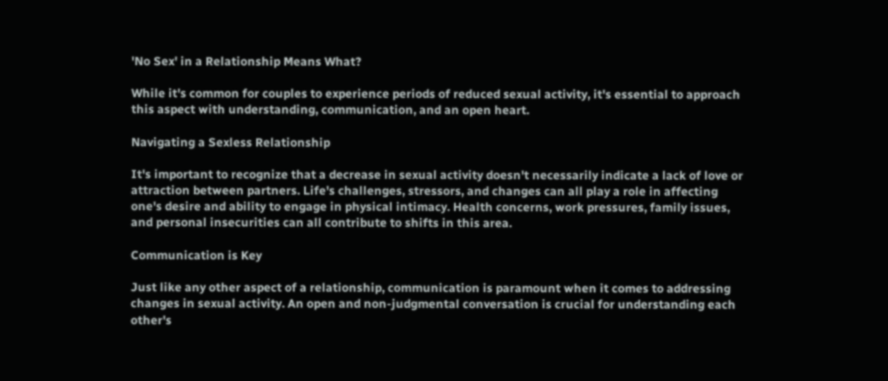'No Sex' in a Relationship Means What?

While it's common for couples to experience periods of reduced sexual activity, it's essential to approach this aspect with understanding, communication, and an open heart.

Navigating a Sexless Relationship

It's important to recognize that a decrease in sexual activity doesn't necessarily indicate a lack of love or attraction between partners. Life's challenges, stressors, and changes can all play a role in affecting one's desire and ability to engage in physical intimacy. Health concerns, work pressures, family issues, and personal insecurities can all contribute to shifts in this area.

Communication is Key

Just like any other aspect of a relationship, communication is paramount when it comes to addressing changes in sexual activity. An open and non-judgmental conversation is crucial for understanding each other's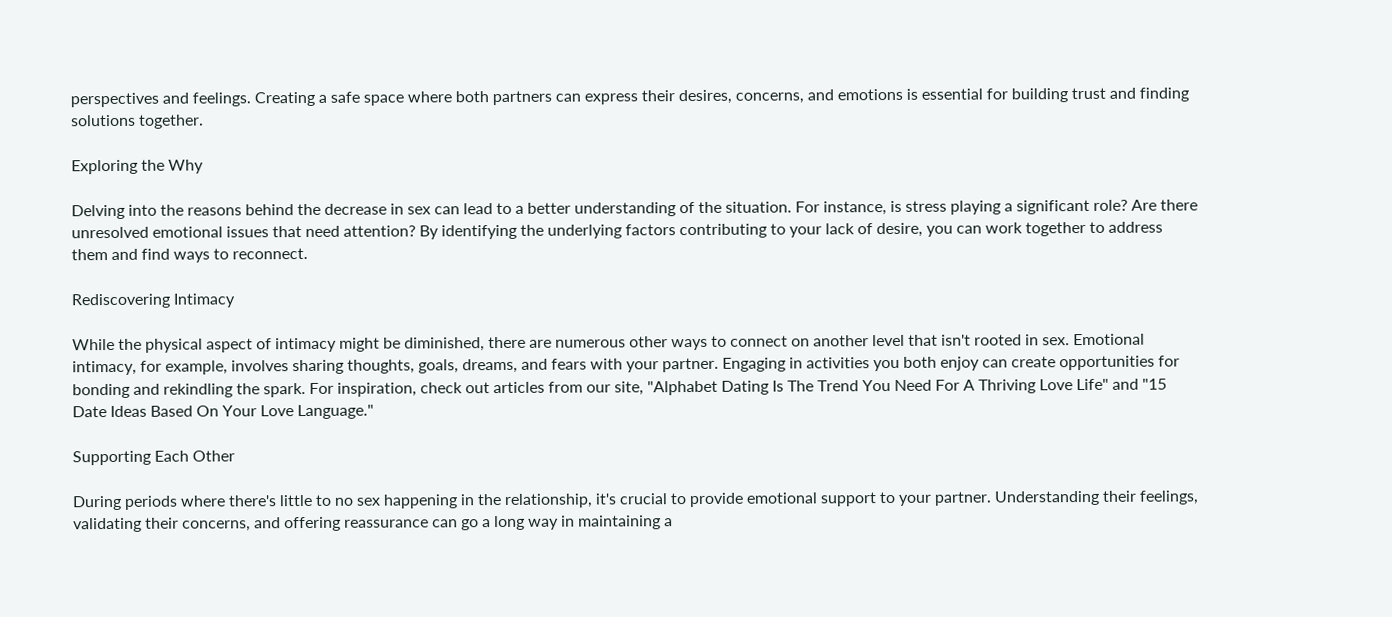perspectives and feelings. Creating a safe space where both partners can express their desires, concerns, and emotions is essential for building trust and finding solutions together.

Exploring the Why

Delving into the reasons behind the decrease in sex can lead to a better understanding of the situation. For instance, is stress playing a significant role? Are there unresolved emotional issues that need attention? By identifying the underlying factors contributing to your lack of desire, you can work together to address them and find ways to reconnect.

Rediscovering Intimacy

While the physical aspect of intimacy might be diminished, there are numerous other ways to connect on another level that isn't rooted in sex. Emotional intimacy, for example, involves sharing thoughts, goals, dreams, and fears with your partner. Engaging in activities you both enjoy can create opportunities for bonding and rekindling the spark. For inspiration, check out articles from our site, "Alphabet Dating Is The Trend You Need For A Thriving Love Life" and "15 Date Ideas Based On Your Love Language."

Supporting Each Other

During periods where there's little to no sex happening in the relationship, it's crucial to provide emotional support to your partner. Understanding their feelings, validating their concerns, and offering reassurance can go a long way in maintaining a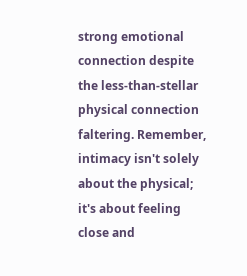strong emotional connection despite the less-than-stellar physical connection faltering. Remember, intimacy isn't solely about the physical; it's about feeling close and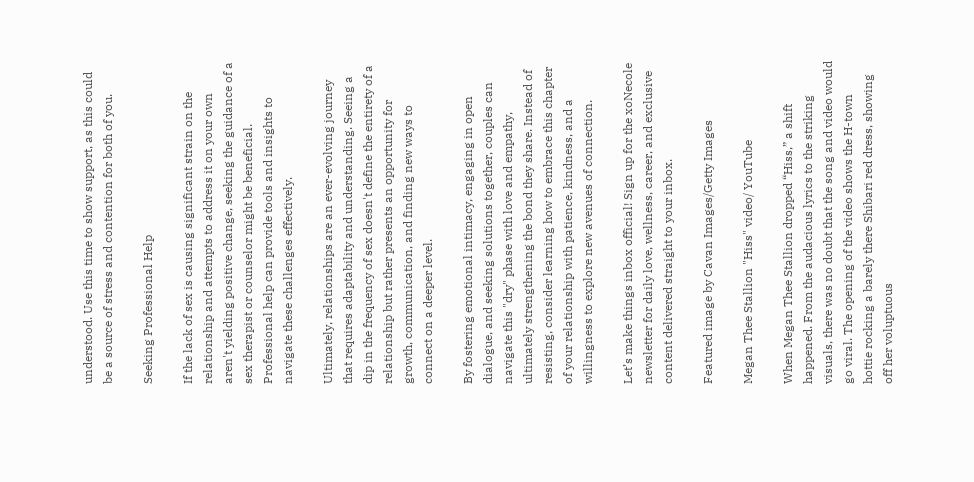understood. Use this time to show support, as this could be a source of stress and contention for both of you.

Seeking Professional Help

If the lack of sex is causing significant strain on the relationship and attempts to address it on your own aren't yielding positive change, seeking the guidance of a sex therapist or counselor might be beneficial. Professional help can provide tools and insights to navigate these challenges effectively.

Ultimately, relationships are an ever-evolving journey that requires adaptability and understanding. Seeing a dip in the frequency of sex doesn't define the entirety of a relationship but rather presents an opportunity for growth, communication, and finding new ways to connect on a deeper level.

By fostering emotional intimacy, engaging in open dialogue, and seeking solutions together, couples can navigate this "dry" phase with love and empathy, ultimately strengthening the bond they share. Instead of resisting, consider learning how to embrace this chapter of your relationship with patience, kindness, and a willingness to explore new avenues of connection.

Let’s make things inbox official! Sign up for the xoNecole newsletter for daily love, wellness, career, and exclusive content delivered straight to your inbox.

Featured image by Cavan Images/Getty Images

Megan Thee Stallion "Hiss" video/ YouTube

When Megan Thee Stallion dropped “Hiss,” a shift happened. From the audacious lyrics to the striking visuals, there was no doubt that the song and video would go viral. The opening of the video shows the H-town hottie rocking a barely there Shibari red dress, showing off her voluptuous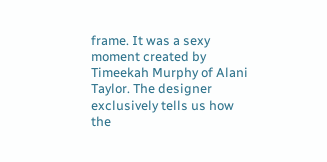frame. It was a sexy moment created by Timeekah Murphy of Alani Taylor. The designer exclusively tells us how the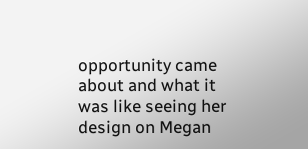opportunity came about and what it was like seeing her design on Megan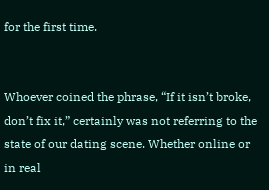for the first time.


Whoever coined the phrase, “If it isn’t broke, don’t fix it,” certainly was not referring to the state of our dating scene. Whether online or in real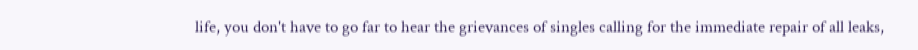life, you don't have to go far to hear the grievances of singles calling for the immediate repair of all leaks,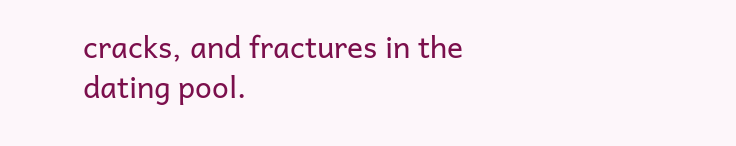cracks, and fractures in the dating pool.